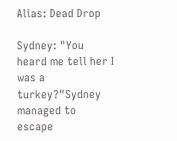Alias: Dead Drop

Sydney: "You heard me tell her I was a turkey?"Sydney managed to escape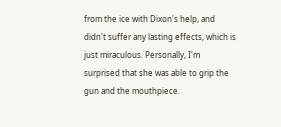from the ice with Dixon's help, and didn't suffer any lasting effects, which is just miraculous. Personally, I'm surprised that she was able to grip the gun and the mouthpiece.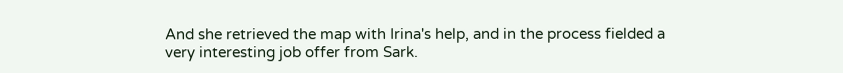And she retrieved the map with Irina's help, and in the process fielded a very interesting job offer from Sark.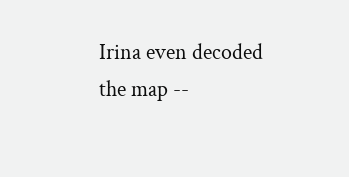Irina even decoded the map --